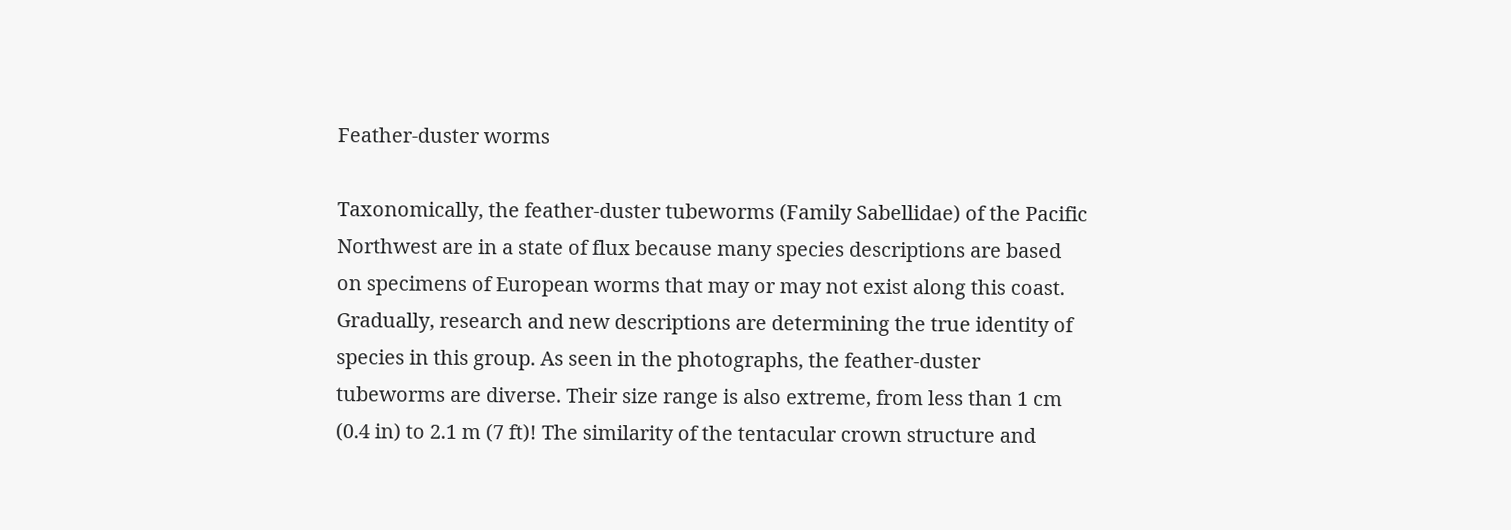Feather-duster worms

Taxonomically, the feather-duster tubeworms (Family Sabellidae) of the Pacific Northwest are in a state of flux because many species descriptions are based on specimens of European worms that may or may not exist along this coast. Gradually, research and new descriptions are determining the true identity of species in this group. As seen in the photographs, the feather-duster tubeworms are diverse. Their size range is also extreme, from less than 1 cm (0.4 in) to 2.1 m (7 ft)! The similarity of the tentacular crown structure and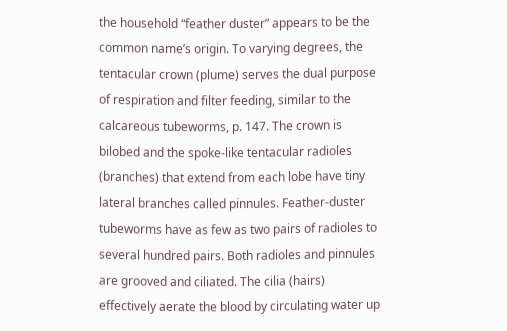the household “feather duster” appears to be the common name’s origin. To varying degrees, the tentacular crown (plume) serves the dual purpose of respiration and filter feeding, similar to the calcareous tubeworms, p. 147. The crown is bilobed and the spoke-like tentacular radioles (branches) that extend from each lobe have tiny lateral branches called pinnules. Feather-duster tubeworms have as few as two pairs of radioles to several hundred pairs. Both radioles and pinnules are grooved and ciliated. The cilia (hairs) effectively aerate the blood by circulating water up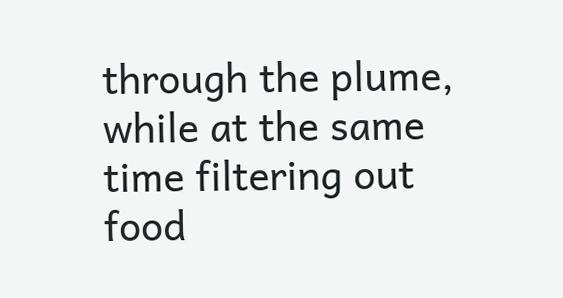through the plume, while at the same time filtering out food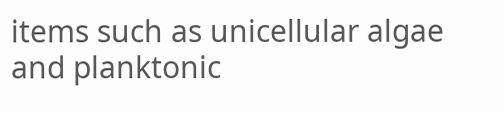items such as unicellular algae and planktonic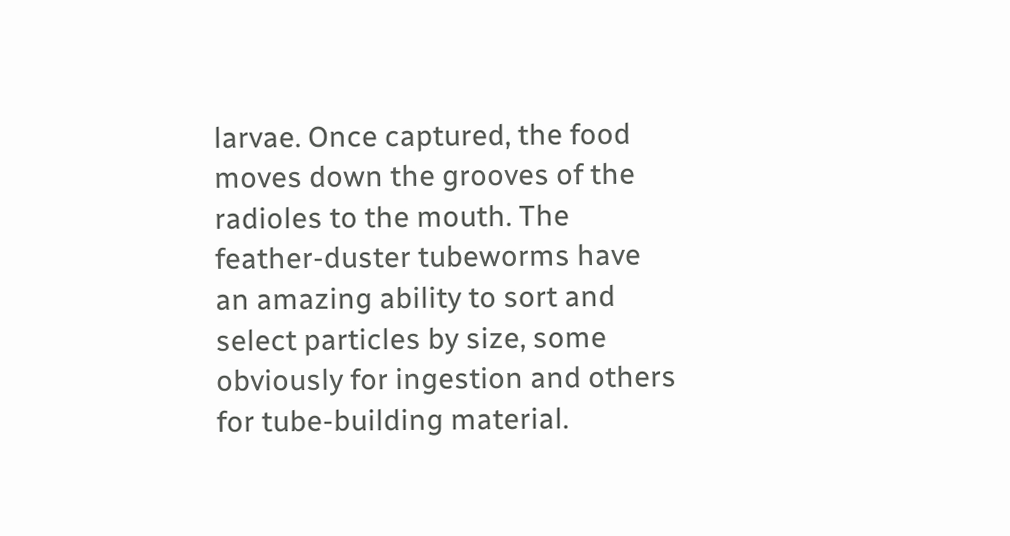larvae. Once captured, the food moves down the grooves of the radioles to the mouth. The feather-duster tubeworms have an amazing ability to sort and select particles by size, some obviously for ingestion and others for tube-building material.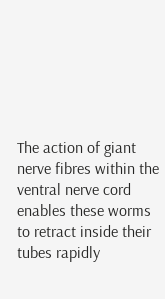The action of giant nerve fibres within the ventral nerve cord enables these worms to retract inside their tubes rapidly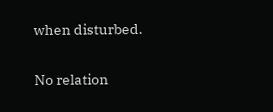when disturbed.

No relation